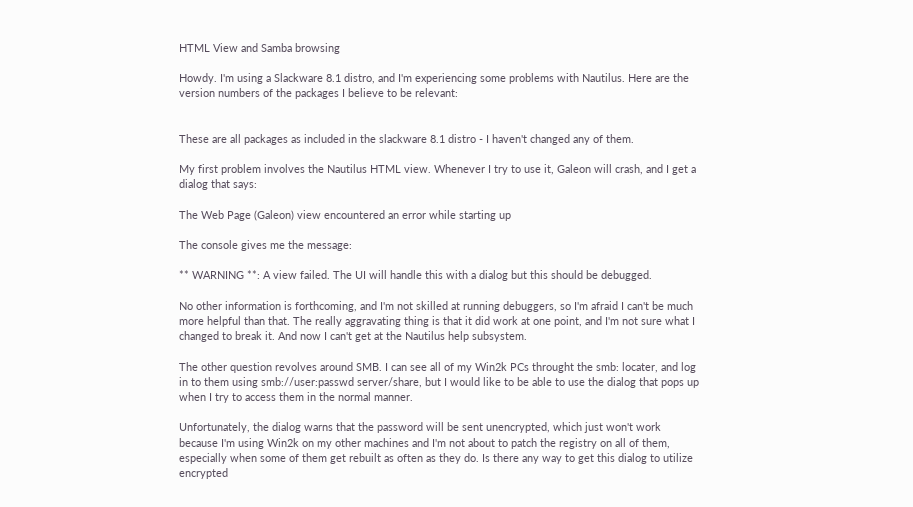HTML View and Samba browsing

Howdy. I'm using a Slackware 8.1 distro, and I'm experiencing some problems with Nautilus. Here are the version numbers of the packages I believe to be relevant:


These are all packages as included in the slackware 8.1 distro - I haven't changed any of them.

My first problem involves the Nautilus HTML view. Whenever I try to use it, Galeon will crash, and I get a dialog that says:

The Web Page (Galeon) view encountered an error while starting up

The console gives me the message:

** WARNING **: A view failed. The UI will handle this with a dialog but this should be debugged.

No other information is forthcoming, and I'm not skilled at running debuggers, so I'm afraid I can't be much more helpful than that. The really aggravating thing is that it did work at one point, and I'm not sure what I changed to break it. And now I can't get at the Nautilus help subsystem.

The other question revolves around SMB. I can see all of my Win2k PCs throught the smb: locater, and log in to them using smb://user:passwd server/share, but I would like to be able to use the dialog that pops up when I try to access them in the normal manner.

Unfortunately, the dialog warns that the password will be sent unencrypted, which just won't work because I'm using Win2k on my other machines and I'm not about to patch the registry on all of them, especially when some of them get rebuilt as often as they do. Is there any way to get this dialog to utilize encrypted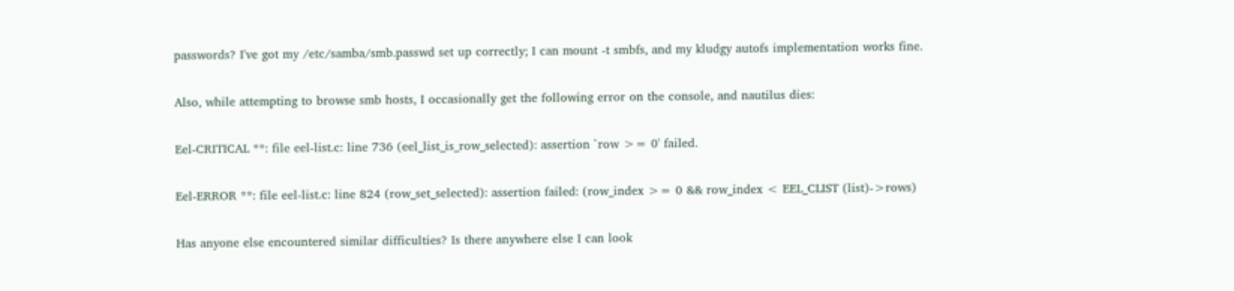passwords? I've got my /etc/samba/smb.passwd set up correctly; I can mount -t smbfs, and my kludgy autofs implementation works fine.

Also, while attempting to browse smb hosts, I occasionally get the following error on the console, and nautilus dies:

Eel-CRITICAL **: file eel-list.c: line 736 (eel_list_is_row_selected): assertion `row >= 0' failed.

Eel-ERROR **: file eel-list.c: line 824 (row_set_selected): assertion failed: (row_index >= 0 && row_index < EEL_CLIST (list)->rows)

Has anyone else encountered similar difficulties? Is there anywhere else I can look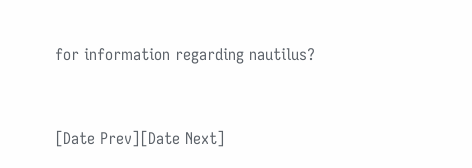for information regarding nautilus?


[Date Prev][Date Next]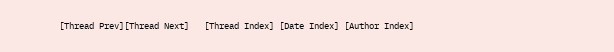[Thread Prev][Thread Next]   [Thread Index] [Date Index] [Author Index]